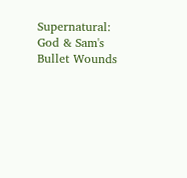Supernatural: God & Sam's Bullet Wounds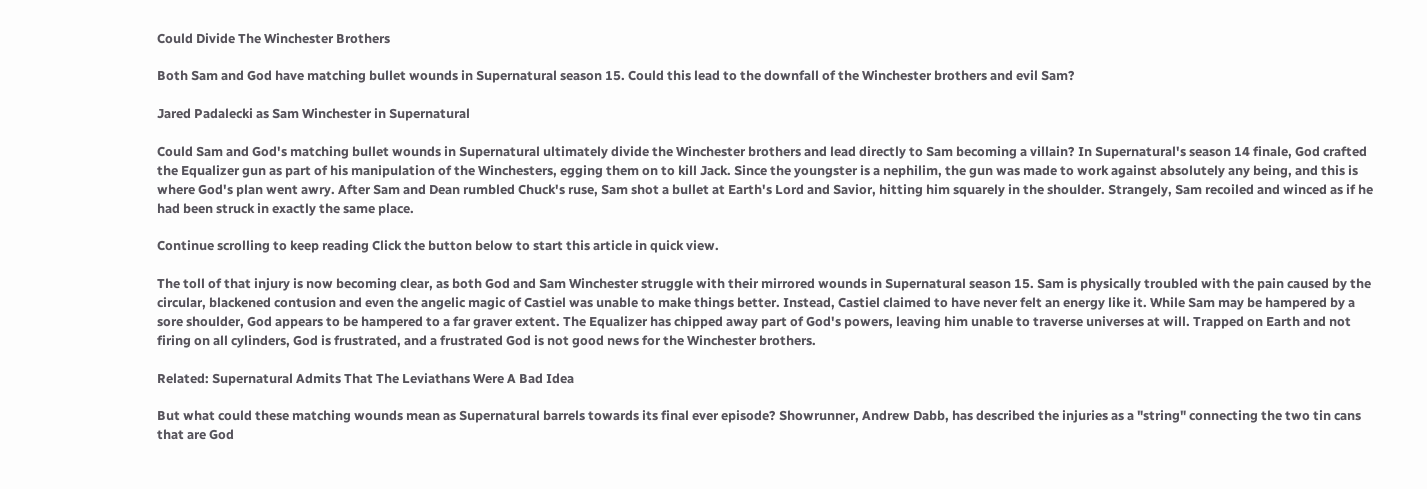Could Divide The Winchester Brothers

Both Sam and God have matching bullet wounds in Supernatural season 15. Could this lead to the downfall of the Winchester brothers and evil Sam?

Jared Padalecki as Sam Winchester in Supernatural

Could Sam and God's matching bullet wounds in Supernatural ultimately divide the Winchester brothers and lead directly to Sam becoming a villain? In Supernatural's season 14 finale, God crafted the Equalizer gun as part of his manipulation of the Winchesters, egging them on to kill Jack. Since the youngster is a nephilim, the gun was made to work against absolutely any being, and this is where God's plan went awry. After Sam and Dean rumbled Chuck's ruse, Sam shot a bullet at Earth's Lord and Savior, hitting him squarely in the shoulder. Strangely, Sam recoiled and winced as if he had been struck in exactly the same place.

Continue scrolling to keep reading Click the button below to start this article in quick view.

The toll of that injury is now becoming clear, as both God and Sam Winchester struggle with their mirrored wounds in Supernatural season 15. Sam is physically troubled with the pain caused by the circular, blackened contusion and even the angelic magic of Castiel was unable to make things better. Instead, Castiel claimed to have never felt an energy like it. While Sam may be hampered by a sore shoulder, God appears to be hampered to a far graver extent. The Equalizer has chipped away part of God's powers, leaving him unable to traverse universes at will. Trapped on Earth and not firing on all cylinders, God is frustrated, and a frustrated God is not good news for the Winchester brothers.

Related: Supernatural Admits That The Leviathans Were A Bad Idea

But what could these matching wounds mean as Supernatural barrels towards its final ever episode? Showrunner, Andrew Dabb, has described the injuries as a "string" connecting the two tin cans that are God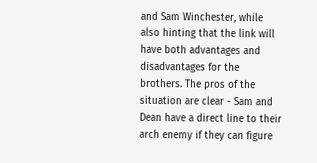and Sam Winchester, while also hinting that the link will have both advantages and disadvantages for the brothers. The pros of the situation are clear - Sam and Dean have a direct line to their arch enemy if they can figure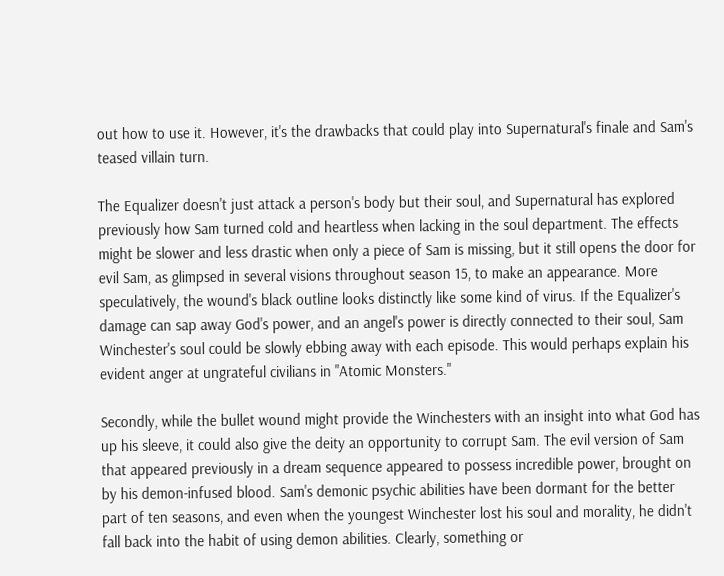out how to use it. However, it's the drawbacks that could play into Supernatural's finale and Sam's teased villain turn.

The Equalizer doesn't just attack a person's body but their soul, and Supernatural has explored previously how Sam turned cold and heartless when lacking in the soul department. The effects might be slower and less drastic when only a piece of Sam is missing, but it still opens the door for evil Sam, as glimpsed in several visions throughout season 15, to make an appearance. More speculatively, the wound's black outline looks distinctly like some kind of virus. If the Equalizer's damage can sap away God's power, and an angel's power is directly connected to their soul, Sam Winchester's soul could be slowly ebbing away with each episode. This would perhaps explain his evident anger at ungrateful civilians in "Atomic Monsters."

Secondly, while the bullet wound might provide the Winchesters with an insight into what God has up his sleeve, it could also give the deity an opportunity to corrupt Sam. The evil version of Sam that appeared previously in a dream sequence appeared to possess incredible power, brought on by his demon-infused blood. Sam's demonic psychic abilities have been dormant for the better part of ten seasons, and even when the youngest Winchester lost his soul and morality, he didn't fall back into the habit of using demon abilities. Clearly, something or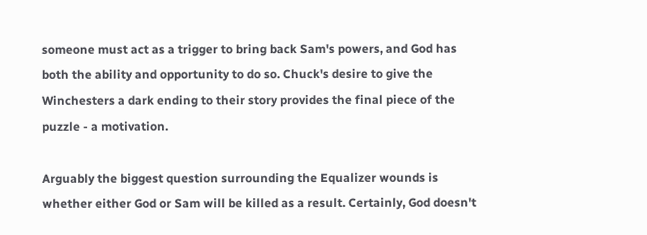someone must act as a trigger to bring back Sam's powers, and God has both the ability and opportunity to do so. Chuck's desire to give the Winchesters a dark ending to their story provides the final piece of the puzzle - a motivation.

Arguably the biggest question surrounding the Equalizer wounds is whether either God or Sam will be killed as a result. Certainly, God doesn't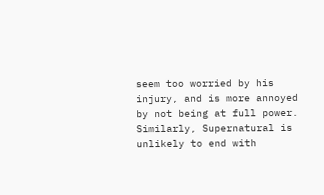seem too worried by his injury, and is more annoyed by not being at full power. Similarly, Supernatural is unlikely to end with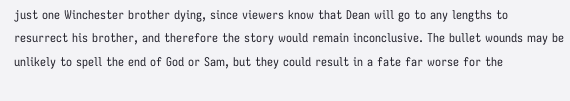just one Winchester brother dying, since viewers know that Dean will go to any lengths to resurrect his brother, and therefore the story would remain inconclusive. The bullet wounds may be unlikely to spell the end of God or Sam, but they could result in a fate far worse for the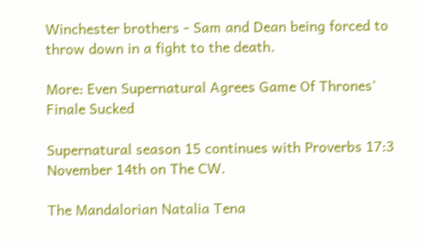Winchester brothers - Sam and Dean being forced to throw down in a fight to the death.

More: Even Supernatural Agrees Game Of Thrones' Finale Sucked

Supernatural season 15 continues with Proverbs 17:3 November 14th on The CW.

The Mandalorian Natalia Tena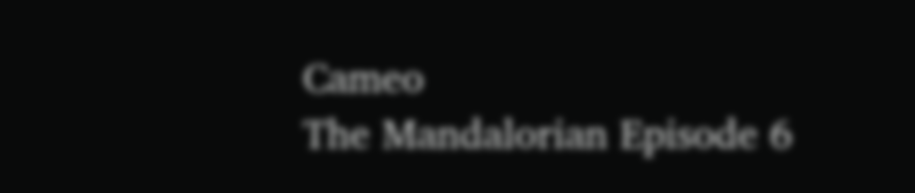Cameo
The Mandalorian Episode 6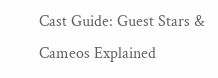Cast Guide: Guest Stars & Cameos Explained